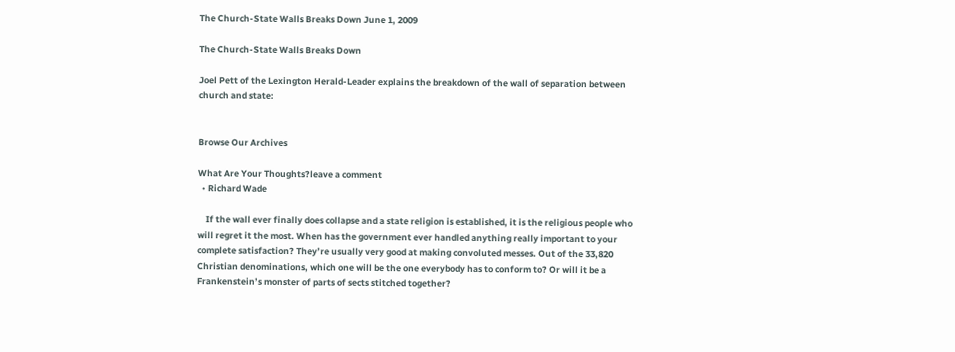The Church-State Walls Breaks Down June 1, 2009

The Church-State Walls Breaks Down

Joel Pett of the Lexington Herald-Leader explains the breakdown of the wall of separation between church and state:


Browse Our Archives

What Are Your Thoughts?leave a comment
  • Richard Wade

    If the wall ever finally does collapse and a state religion is established, it is the religious people who will regret it the most. When has the government ever handled anything really important to your complete satisfaction? They’re usually very good at making convoluted messes. Out of the 33,820 Christian denominations, which one will be the one everybody has to conform to? Or will it be a Frankenstein’s monster of parts of sects stitched together?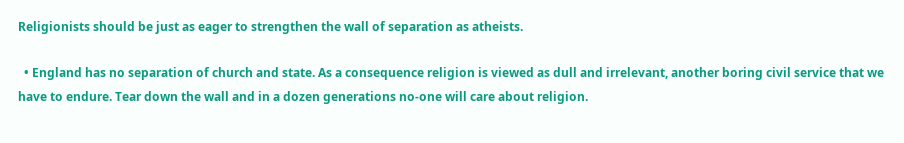Religionists should be just as eager to strengthen the wall of separation as atheists.

  • England has no separation of church and state. As a consequence religion is viewed as dull and irrelevant, another boring civil service that we have to endure. Tear down the wall and in a dozen generations no-one will care about religion.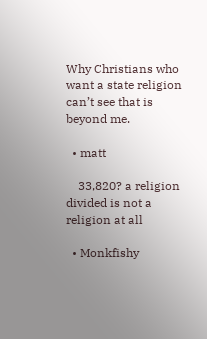Why Christians who want a state religion can’t see that is beyond me.

  • matt

    33,820? a religion divided is not a religion at all

  • Monkfishy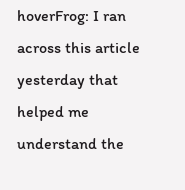hoverFrog: I ran across this article yesterday that helped me understand the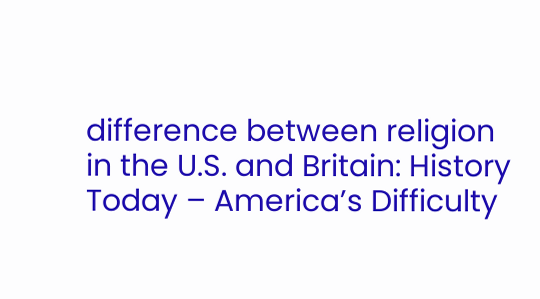difference between religion in the U.S. and Britain: History Today – America’s Difficulty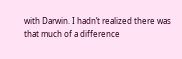with Darwin. I hadn’t realized there was that much of a difference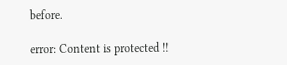before.

error: Content is protected !!